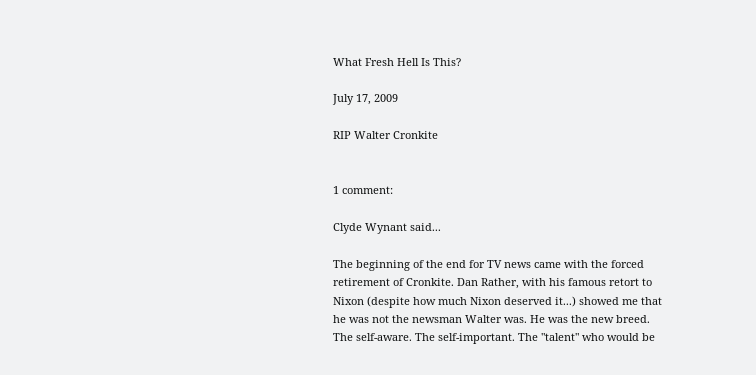What Fresh Hell Is This?

July 17, 2009

RIP Walter Cronkite


1 comment:

Clyde Wynant said...

The beginning of the end for TV news came with the forced retirement of Cronkite. Dan Rather, with his famous retort to Nixon (despite how much Nixon deserved it...) showed me that he was not the newsman Walter was. He was the new breed. The self-aware. The self-important. The "talent" who would be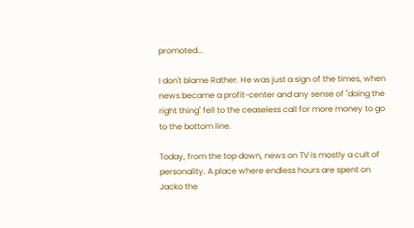promoted...

I don't blame Rather. He was just a sign of the times, when news became a profit-center and any sense of "doing the right thing" fell to the ceaseless call for more money to go to the bottom line.

Today, from the top down, news on TV is mostly a cult of personality. A place where endless hours are spent on Jacko the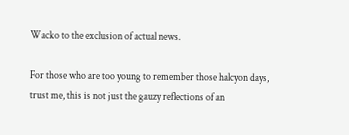Wacko to the exclusion of actual news.

For those who are too young to remember those halcyon days, trust me, this is not just the gauzy reflections of an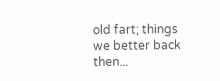old fart; things we better back then...